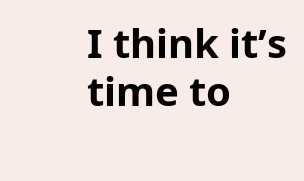I think it’s time to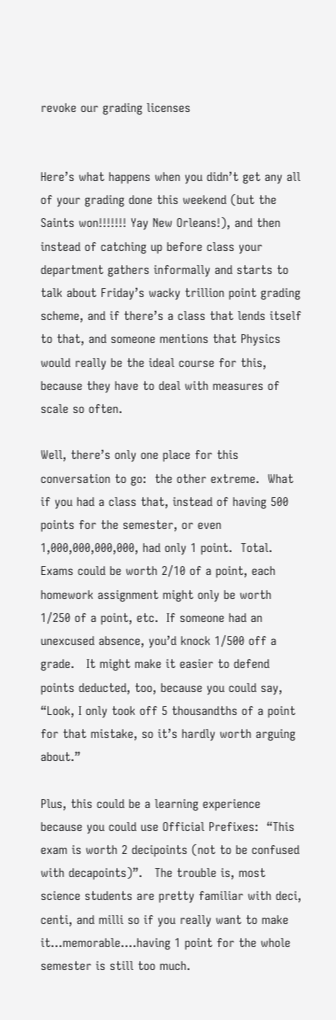revoke our grading licenses


Here’s what happens when you didn’t get any all of your grading done this weekend (but the Saints won!!!!!!! Yay New Orleans!), and then instead of catching up before class your department gathers informally and starts to talk about Friday’s wacky trillion point grading scheme, and if there’s a class that lends itself to that, and someone mentions that Physics would really be the ideal course for this, because they have to deal with measures of scale so often.

Well, there’s only one place for this conversation to go:  the other extreme.  What if you had a class that, instead of having 500 points for the semester, or even 1,000,000,000,000, had only 1 point.  Total.  Exams could be worth 2/10 of a point, each homework assignment might only be worth 1/250 of a point, etc.  If someone had an unexcused absence, you’d knock 1/500 off a grade.   It might make it easier to defend points deducted, too, because you could say, “Look, I only took off 5 thousandths of a point for that mistake, so it’s hardly worth arguing about.”

Plus, this could be a learning experience because you could use Official Prefixes:  “This exam is worth 2 decipoints (not to be confused with decapoints)”.   The trouble is, most science students are pretty familiar with deci, centi, and milli so if you really want to make it…memorable….having 1 point for the whole semester is still too much.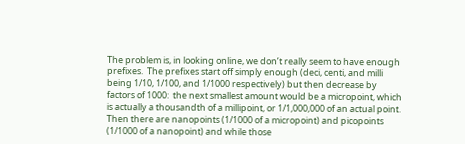The problem is, in looking online, we don’t really seem to have enough prefixes.  The prefixes start off simply enough (deci, centi, and milli being 1/10, 1/100, and 1/1000 respectively) but then decrease by factors of 1000:  the next smallest amount would be a micropoint, which is actually a thousandth of a millipoint, or 1/1,000,000 of an actual point.     Then there are nanopoints (1/1000 of a micropoint) and picopoints (1/1000 of a nanopoint) and while those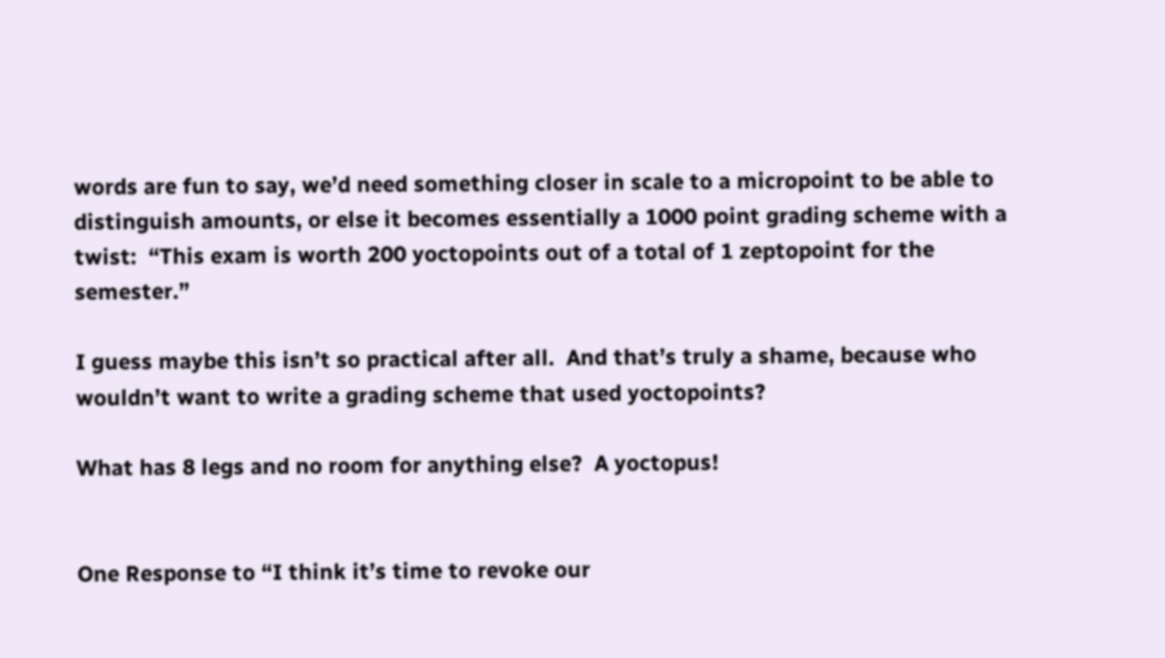words are fun to say, we’d need something closer in scale to a micropoint to be able to distinguish amounts, or else it becomes essentially a 1000 point grading scheme with a twist:  “This exam is worth 200 yoctopoints out of a total of 1 zeptopoint for the semester.”

I guess maybe this isn’t so practical after all.  And that’s truly a shame, because who wouldn’t want to write a grading scheme that used yoctopoints?

What has 8 legs and no room for anything else?  A yoctopus!


One Response to “I think it’s time to revoke our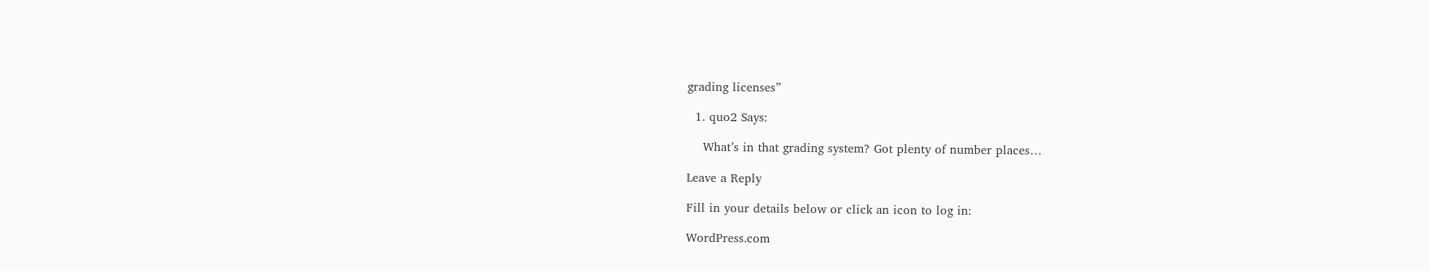grading licenses”

  1. quo2 Says:

    What’s in that grading system? Got plenty of number places…

Leave a Reply

Fill in your details below or click an icon to log in:

WordPress.com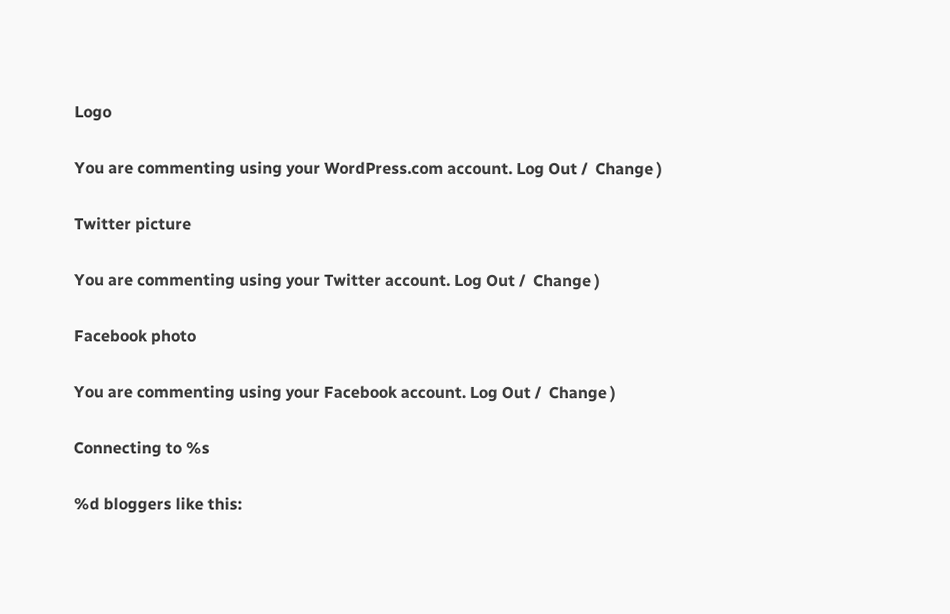Logo

You are commenting using your WordPress.com account. Log Out /  Change )

Twitter picture

You are commenting using your Twitter account. Log Out /  Change )

Facebook photo

You are commenting using your Facebook account. Log Out /  Change )

Connecting to %s

%d bloggers like this: